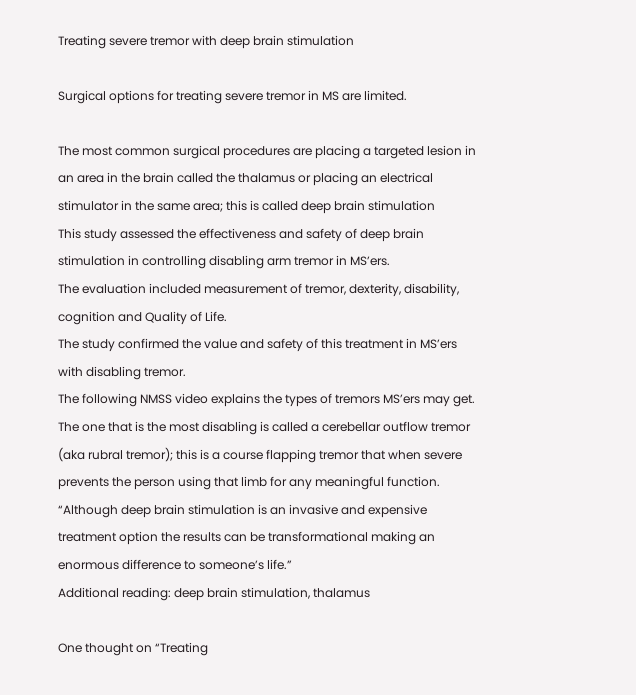Treating severe tremor with deep brain stimulation

Surgical options for treating severe tremor in MS are limited.

The most common surgical procedures are placing a targeted lesion in an area in the brain called the thalamus or placing an electrical stimulator in the same area; this is called deep brain stimulation
This study assessed the effectiveness and safety of deep brain stimulation in controlling disabling arm tremor in MS’ers.
The evaluation included measurement of tremor, dexterity, disability, cognition and Quality of Life.
The study confirmed the value and safety of this treatment in MS’ers with disabling tremor.
The following NMSS video explains the types of tremors MS’ers may get. The one that is the most disabling is called a cerebellar outflow tremor (aka rubral tremor); this is a course flapping tremor that when severe prevents the person using that limb for any meaningful function.
“Although deep brain stimulation is an invasive and expensive treatment option the results can be transformational making an enormous difference to someone’s life.”
Additional reading: deep brain stimulation, thalamus

One thought on “Treating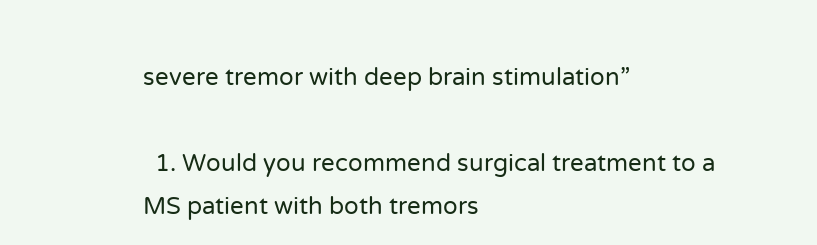severe tremor with deep brain stimulation”

  1. Would you recommend surgical treatment to a MS patient with both tremors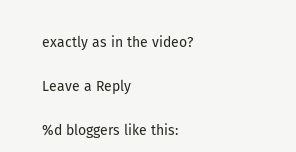exactly as in the video?

Leave a Reply

%d bloggers like this: